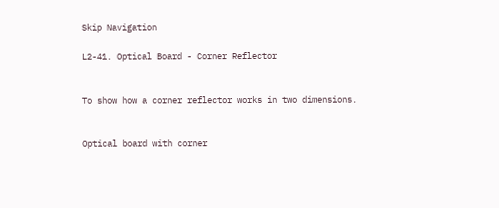Skip Navigation

L2-41. Optical Board - Corner Reflector


To show how a corner reflector works in two dimensions.


Optical board with corner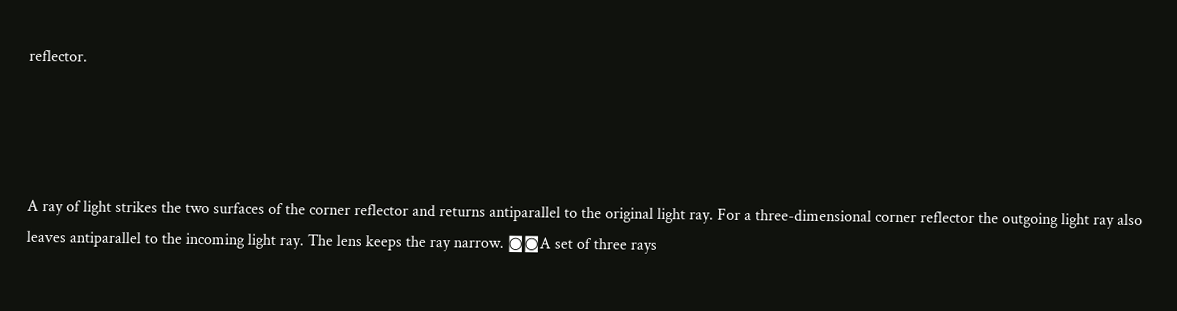reflector.




A ray of light strikes the two surfaces of the corner reflector and returns antiparallel to the original light ray. For a three-dimensional corner reflector the outgoing light ray also leaves antiparallel to the incoming light ray. The lens keeps the ray narrow. ◙◙A set of three rays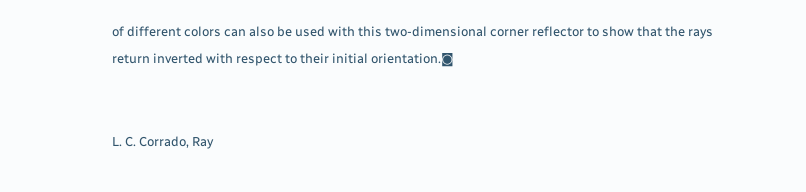of different colors can also be used with this two-dimensional corner reflector to show that the rays return inverted with respect to their initial orientation.◙


L. C. Corrado, Ray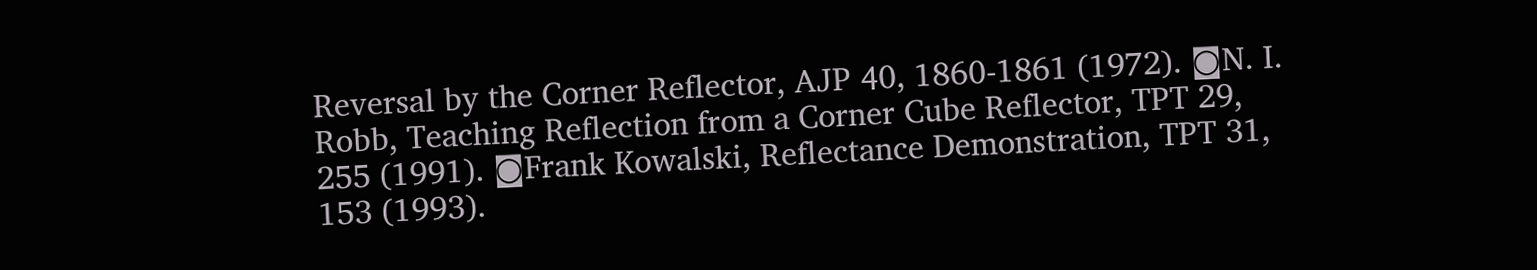Reversal by the Corner Reflector, AJP 40, 1860-1861 (1972). ◙N. I. Robb, Teaching Reflection from a Corner Cube Reflector, TPT 29, 255 (1991). ◙Frank Kowalski, Reflectance Demonstration, TPT 31, 153 (1993).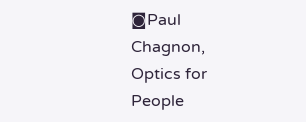◙Paul Chagnon, Optics for People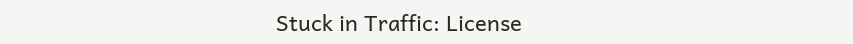Stuck in Traffic: License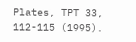Plates, TPT 33, 112-115 (1995).